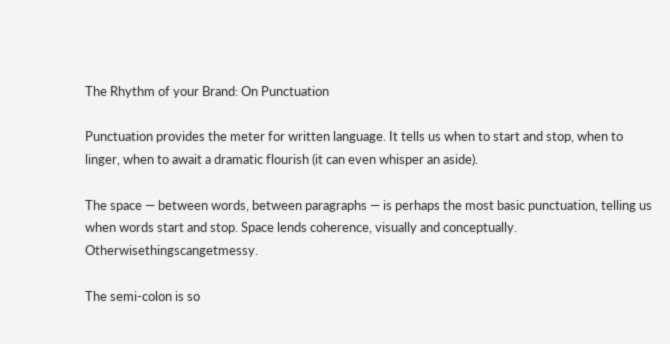The Rhythm of your Brand: On Punctuation

Punctuation provides the meter for written language. It tells us when to start and stop, when to linger, when to await a dramatic flourish (it can even whisper an aside).

The space — between words, between paragraphs — is perhaps the most basic punctuation, telling us when words start and stop. Space lends coherence, visually and conceptually. Otherwisethingscangetmessy.

The semi-colon is so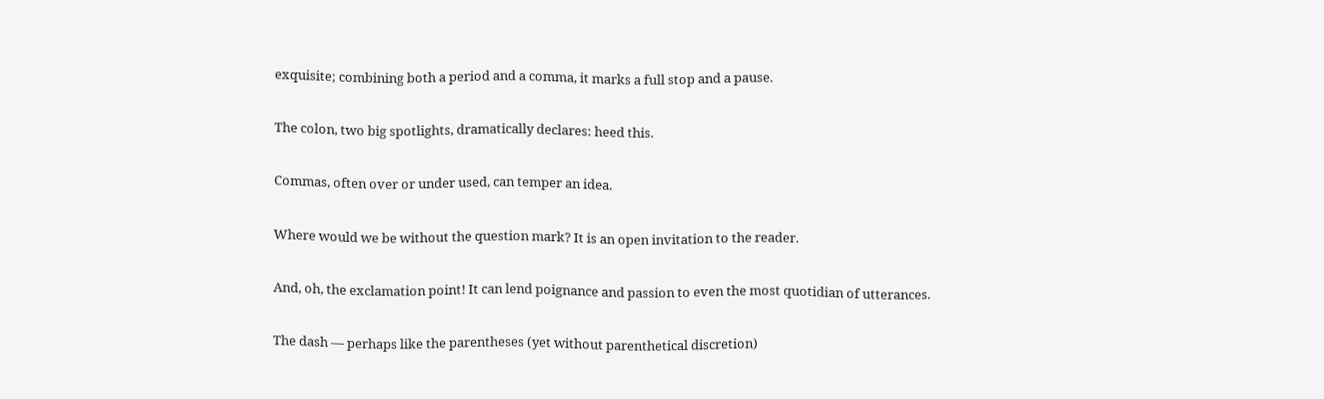exquisite; combining both a period and a comma, it marks a full stop and a pause.

The colon, two big spotlights, dramatically declares: heed this.

Commas, often over or under used, can temper an idea.

Where would we be without the question mark? It is an open invitation to the reader.

And, oh, the exclamation point! It can lend poignance and passion to even the most quotidian of utterances.

The dash — perhaps like the parentheses (yet without parenthetical discretion)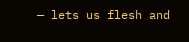— lets us flesh and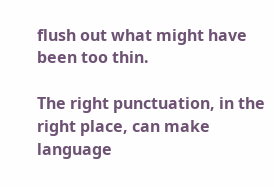flush out what might have been too thin.

The right punctuation, in the right place, can make language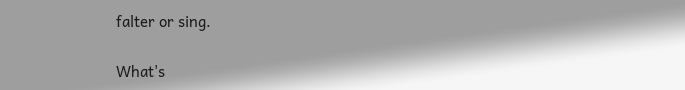falter or sing.

What's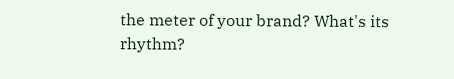the meter of your brand? What's its rhythm?